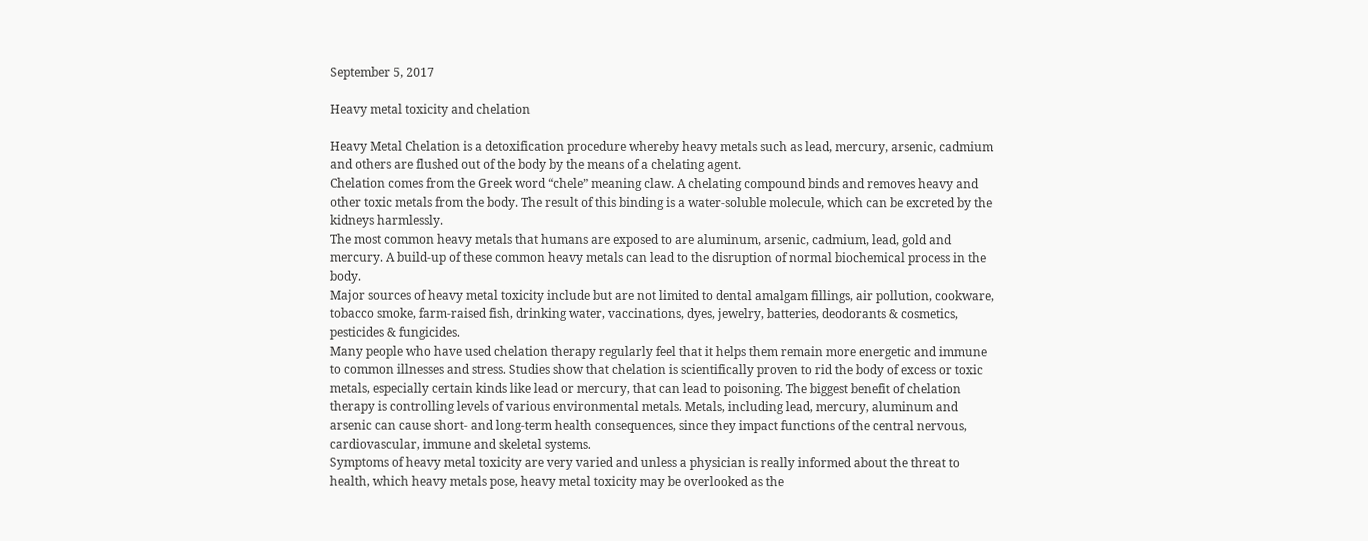September 5, 2017

Heavy metal toxicity and chelation

Heavy Metal Chelation is a detoxification procedure whereby heavy metals such as lead, mercury, arsenic, cadmium and others are flushed out of the body by the means of a chelating agent.
Chelation comes from the Greek word “chele” meaning claw. A chelating compound binds and removes heavy and other toxic metals from the body. The result of this binding is a water-soluble molecule, which can be excreted by the kidneys harmlessly.
The most common heavy metals that humans are exposed to are aluminum, arsenic, cadmium, lead, gold and mercury. A build-up of these common heavy metals can lead to the disruption of normal biochemical process in the body.
Major sources of heavy metal toxicity include but are not limited to dental amalgam fillings, air pollution, cookware, tobacco smoke, farm-raised fish, drinking water, vaccinations, dyes, jewelry, batteries, deodorants & cosmetics, pesticides & fungicides.
Many people who have used chelation therapy regularly feel that it helps them remain more energetic and immune to common illnesses and stress. Studies show that chelation is scientifically proven to rid the body of excess or toxic metals, especially certain kinds like lead or mercury, that can lead to poisoning. The biggest benefit of chelation therapy is controlling levels of various environmental metals. Metals, including lead, mercury, aluminum and arsenic can cause short- and long-term health consequences, since they impact functions of the central nervous, cardiovascular, immune and skeletal systems.
Symptoms of heavy metal toxicity are very varied and unless a physician is really informed about the threat to health, which heavy metals pose, heavy metal toxicity may be overlooked as the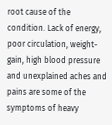root cause of the condition. Lack of energy, poor circulation, weight-gain, high blood pressure and unexplained aches and pains are some of the symptoms of heavy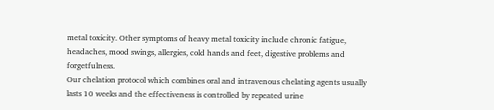metal toxicity. Other symptoms of heavy metal toxicity include chronic fatigue, headaches, mood swings, allergies, cold hands and feet, digestive problems and forgetfulness.
Our chelation protocol which combines oral and intravenous chelating agents usually lasts 10 weeks and the effectiveness is controlled by repeated urine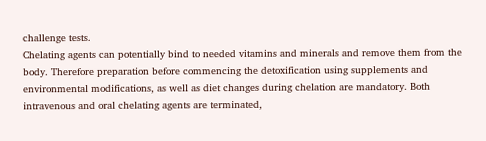challenge tests.
Chelating agents can potentially bind to needed vitamins and minerals and remove them from the body. Therefore preparation before commencing the detoxification using supplements and environmental modifications, as well as diet changes during chelation are mandatory. Both intravenous and oral chelating agents are terminated,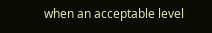when an acceptable level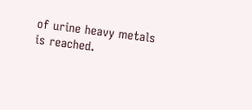of urine heavy metals is reached.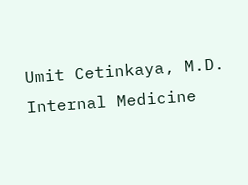Umit Cetinkaya, M.D.
Internal Medicine